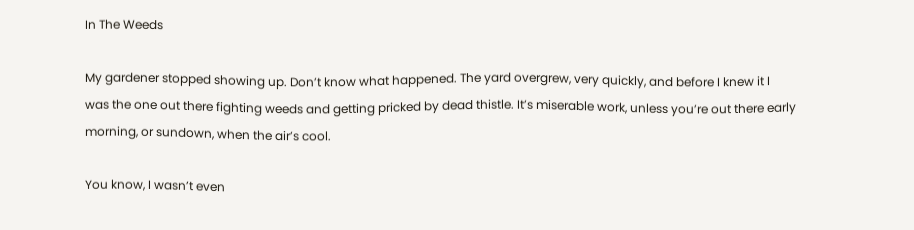In The Weeds

My gardener stopped showing up. Don’t know what happened. The yard overgrew, very quickly, and before I knew it I was the one out there fighting weeds and getting pricked by dead thistle. It’s miserable work, unless you’re out there early morning, or sundown, when the air’s cool.

You know, I wasn’t even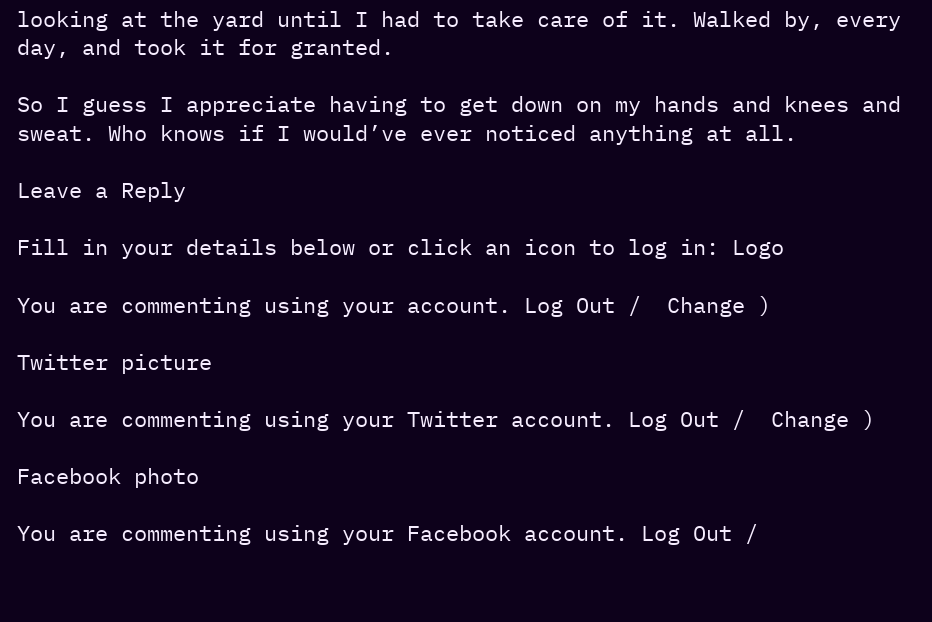looking at the yard until I had to take care of it. Walked by, every day, and took it for granted.

So I guess I appreciate having to get down on my hands and knees and sweat. Who knows if I would’ve ever noticed anything at all.

Leave a Reply

Fill in your details below or click an icon to log in: Logo

You are commenting using your account. Log Out /  Change )

Twitter picture

You are commenting using your Twitter account. Log Out /  Change )

Facebook photo

You are commenting using your Facebook account. Log Out /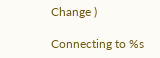Change )

Connecting to %s